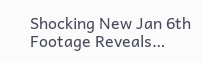Shocking New Jan 6th Footage Reveals…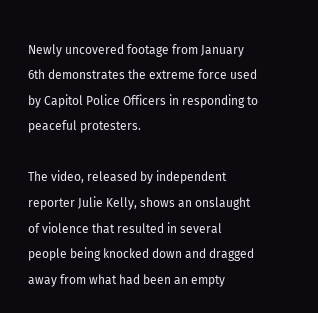Newly uncovered footage from January 6th demonstrates the extreme force used by Capitol Police Officers in responding to peaceful protesters.

The video, released by independent reporter Julie Kelly, shows an onslaught of violence that resulted in several people being knocked down and dragged away from what had been an empty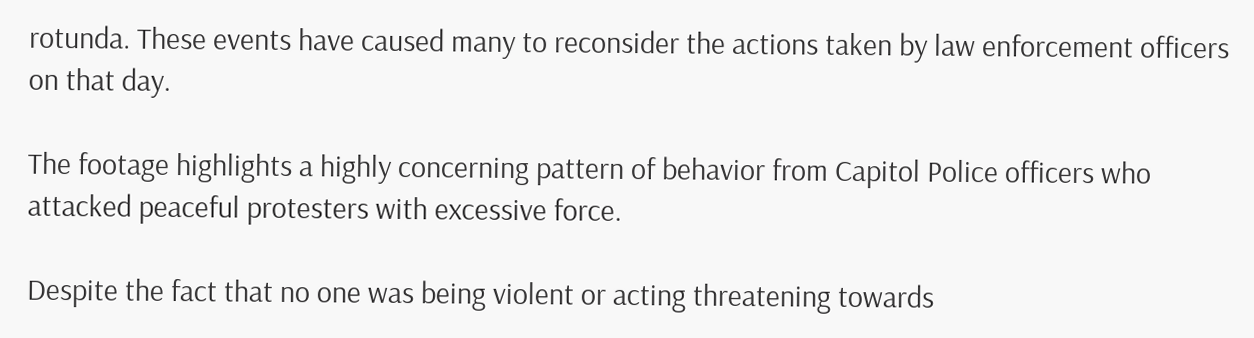rotunda. These events have caused many to reconsider the actions taken by law enforcement officers on that day.

The footage highlights a highly concerning pattern of behavior from Capitol Police officers who attacked peaceful protesters with excessive force.

Despite the fact that no one was being violent or acting threatening towards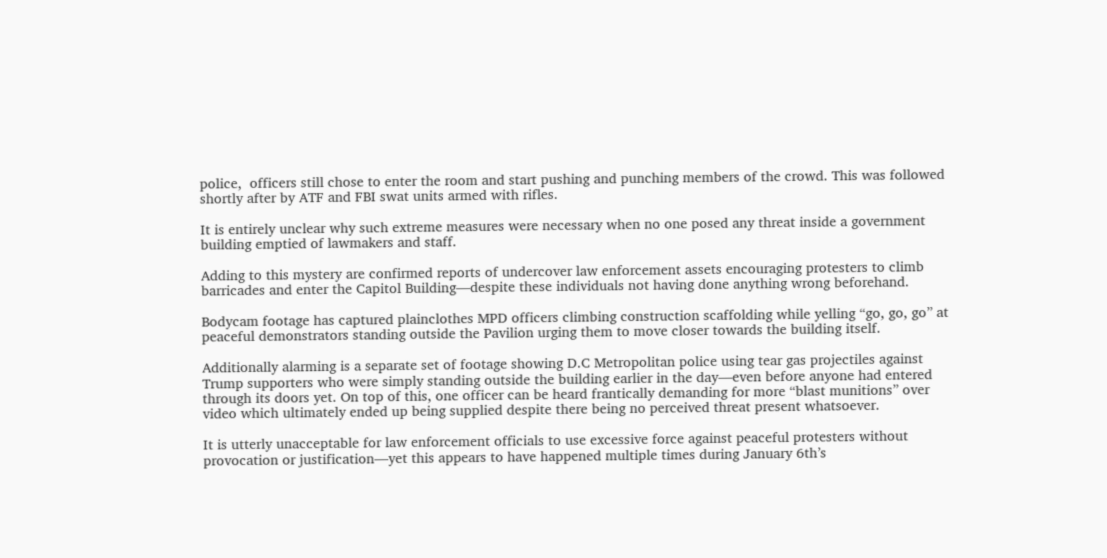police,  officers still chose to enter the room and start pushing and punching members of the crowd. This was followed shortly after by ATF and FBI swat units armed with rifles.

It is entirely unclear why such extreme measures were necessary when no one posed any threat inside a government building emptied of lawmakers and staff.

Adding to this mystery are confirmed reports of undercover law enforcement assets encouraging protesters to climb barricades and enter the Capitol Building—despite these individuals not having done anything wrong beforehand.

Bodycam footage has captured plainclothes MPD officers climbing construction scaffolding while yelling “go, go, go” at peaceful demonstrators standing outside the Pavilion urging them to move closer towards the building itself.

Additionally alarming is a separate set of footage showing D.C Metropolitan police using tear gas projectiles against Trump supporters who were simply standing outside the building earlier in the day—even before anyone had entered through its doors yet. On top of this, one officer can be heard frantically demanding for more “blast munitions” over video which ultimately ended up being supplied despite there being no perceived threat present whatsoever.

It is utterly unacceptable for law enforcement officials to use excessive force against peaceful protesters without provocation or justification—yet this appears to have happened multiple times during January 6th’s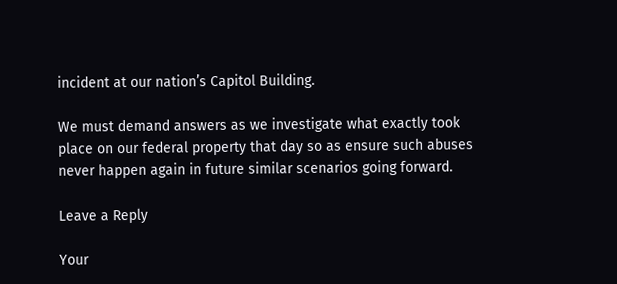incident at our nation’s Capitol Building.

We must demand answers as we investigate what exactly took place on our federal property that day so as ensure such abuses never happen again in future similar scenarios going forward.

Leave a Reply

Your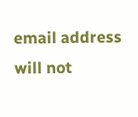email address will not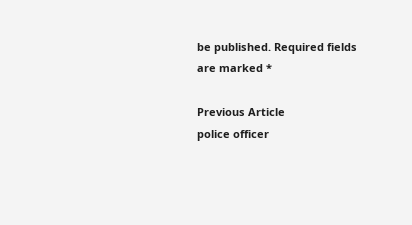be published. Required fields are marked *

Previous Article
police officer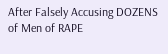After Falsely Accusing DOZENS of Men of RAPE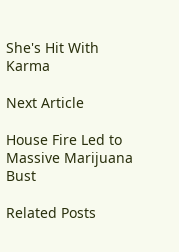She's Hit With Karma

Next Article

House Fire Led to Massive Marijuana Bust

Related Posts